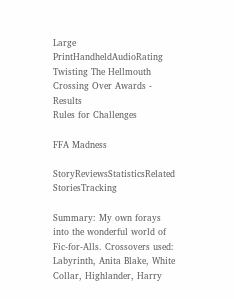Large PrintHandheldAudioRating
Twisting The Hellmouth Crossing Over Awards - Results
Rules for Challenges

FFA Madness

StoryReviewsStatisticsRelated StoriesTracking

Summary: My own forays into the wonderful world of Fic-for-Alls. Crossovers used: Labyrinth, Anita Blake, White Collar, Highlander, Harry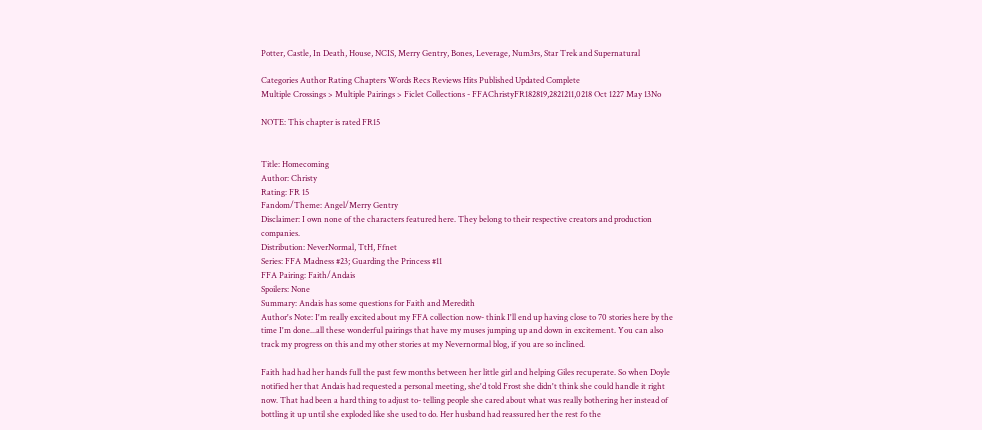Potter, Castle, In Death, House, NCIS, Merry Gentry, Bones, Leverage, Num3rs, Star Trek and Supernatural

Categories Author Rating Chapters Words Recs Reviews Hits Published Updated Complete
Multiple Crossings > Multiple Pairings > Ficlet Collections - FFAChristyFR182819,2821211,0218 Oct 1227 May 13No

NOTE: This chapter is rated FR15


Title: Homecoming
Author: Christy
Rating: FR 15
Fandom/Theme: Angel/Merry Gentry
Disclaimer: I own none of the characters featured here. They belong to their respective creators and production companies.
Distribution: NeverNormal, TtH, Ffnet
Series: FFA Madness #23; Guarding the Princess #11
FFA Pairing: Faith/Andais
Spoilers: None
Summary: Andais has some questions for Faith and Meredith
Author's Note: I'm really excited about my FFA collection now- think I'll end up having close to 70 stories here by the time I'm done...all these wonderful pairings that have my muses jumping up and down in excitement. You can also track my progress on this and my other stories at my Nevernormal blog, if you are so inclined.

Faith had had her hands full the past few months between her little girl and helping Giles recuperate. So when Doyle notified her that Andais had requested a personal meeting, she'd told Frost she didn't think she could handle it right now. That had been a hard thing to adjust to- telling people she cared about what was really bothering her instead of bottling it up until she exploded like she used to do. Her husband had reassured her the rest fo the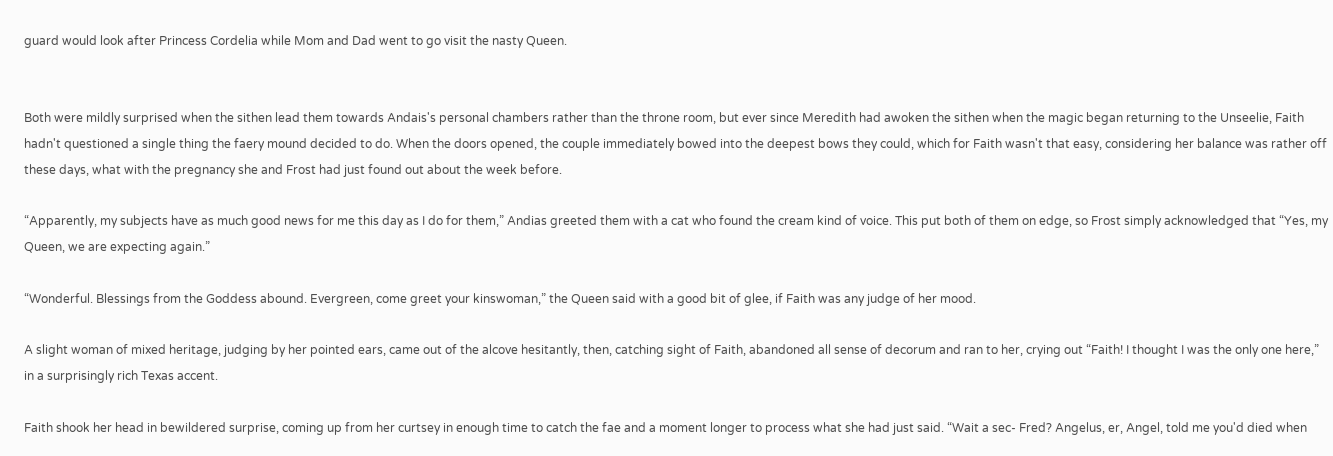guard would look after Princess Cordelia while Mom and Dad went to go visit the nasty Queen.


Both were mildly surprised when the sithen lead them towards Andais's personal chambers rather than the throne room, but ever since Meredith had awoken the sithen when the magic began returning to the Unseelie, Faith hadn't questioned a single thing the faery mound decided to do. When the doors opened, the couple immediately bowed into the deepest bows they could, which for Faith wasn't that easy, considering her balance was rather off these days, what with the pregnancy she and Frost had just found out about the week before.

“Apparently, my subjects have as much good news for me this day as I do for them,” Andias greeted them with a cat who found the cream kind of voice. This put both of them on edge, so Frost simply acknowledged that “Yes, my Queen, we are expecting again.”

“Wonderful. Blessings from the Goddess abound. Evergreen, come greet your kinswoman,” the Queen said with a good bit of glee, if Faith was any judge of her mood.

A slight woman of mixed heritage, judging by her pointed ears, came out of the alcove hesitantly, then, catching sight of Faith, abandoned all sense of decorum and ran to her, crying out “Faith! I thought I was the only one here,” in a surprisingly rich Texas accent.

Faith shook her head in bewildered surprise, coming up from her curtsey in enough time to catch the fae and a moment longer to process what she had just said. “Wait a sec- Fred? Angelus, er, Angel, told me you'd died when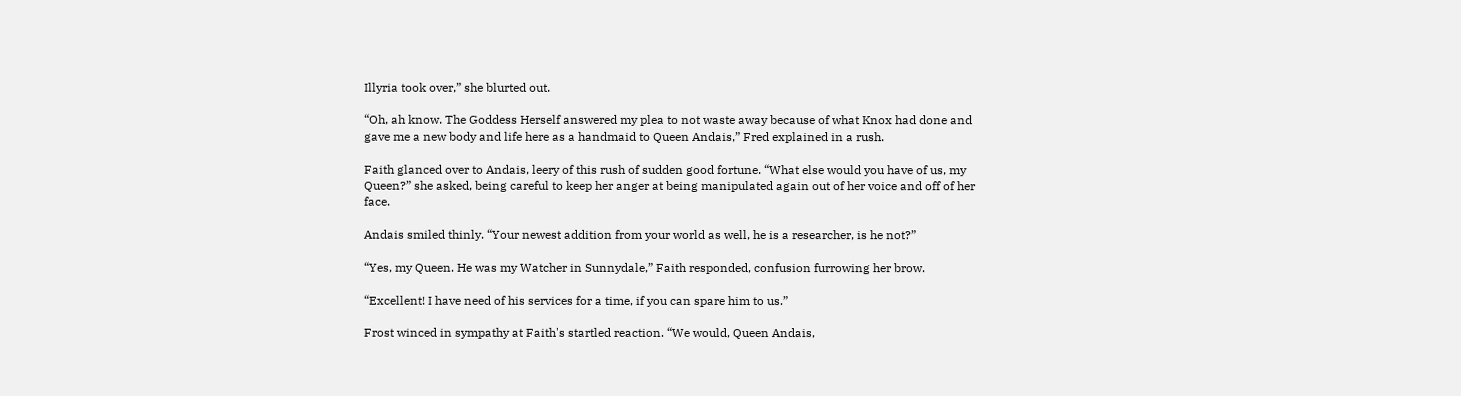Illyria took over,” she blurted out.

“Oh, ah know. The Goddess Herself answered my plea to not waste away because of what Knox had done and gave me a new body and life here as a handmaid to Queen Andais,” Fred explained in a rush.

Faith glanced over to Andais, leery of this rush of sudden good fortune. “What else would you have of us, my Queen?” she asked, being careful to keep her anger at being manipulated again out of her voice and off of her face.

Andais smiled thinly. “Your newest addition from your world as well, he is a researcher, is he not?”

“Yes, my Queen. He was my Watcher in Sunnydale,” Faith responded, confusion furrowing her brow.

“Excellent! I have need of his services for a time, if you can spare him to us.”

Frost winced in sympathy at Faith's startled reaction. “We would, Queen Andais,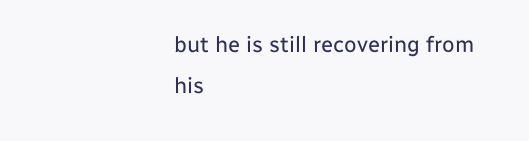but he is still recovering from his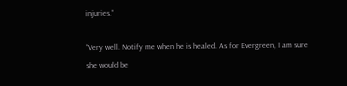injuries.”

“Very well. Notify me when he is healed. As for Evergreen, I am sure she would be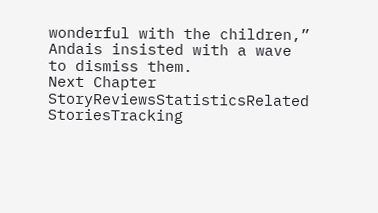wonderful with the children,” Andais insisted with a wave to dismiss them.
Next Chapter
StoryReviewsStatisticsRelated StoriesTracking